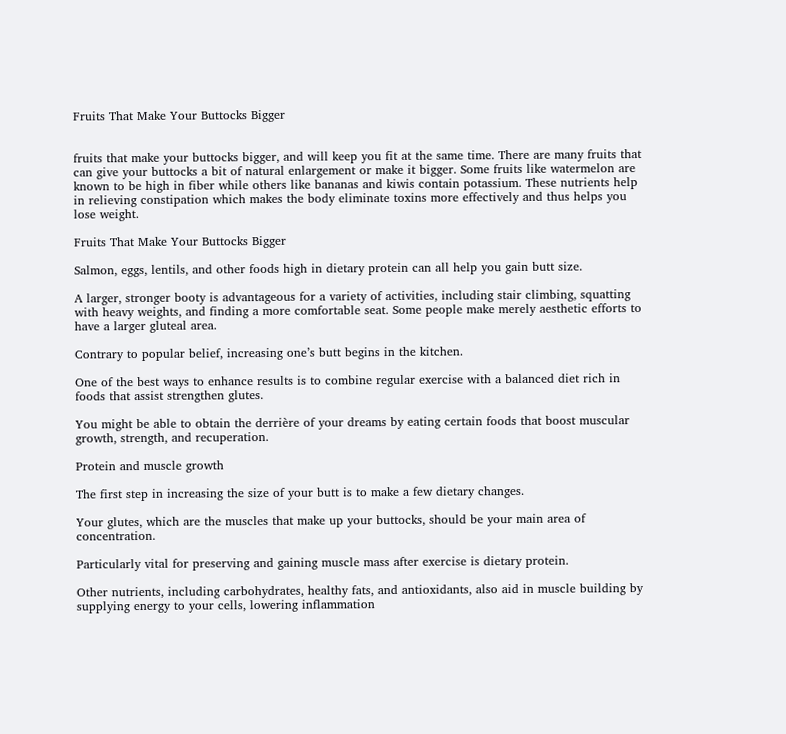Fruits That Make Your Buttocks Bigger


fruits that make your buttocks bigger, and will keep you fit at the same time. There are many fruits that can give your buttocks a bit of natural enlargement or make it bigger. Some fruits like watermelon are known to be high in fiber while others like bananas and kiwis contain potassium. These nutrients help in relieving constipation which makes the body eliminate toxins more effectively and thus helps you lose weight.

Fruits That Make Your Buttocks Bigger

Salmon, eggs, lentils, and other foods high in dietary protein can all help you gain butt size.

A larger, stronger booty is advantageous for a variety of activities, including stair climbing, squatting with heavy weights, and finding a more comfortable seat. Some people make merely aesthetic efforts to have a larger gluteal area.

Contrary to popular belief, increasing one’s butt begins in the kitchen.

One of the best ways to enhance results is to combine regular exercise with a balanced diet rich in foods that assist strengthen glutes.

You might be able to obtain the derrière of your dreams by eating certain foods that boost muscular growth, strength, and recuperation.

Protein and muscle growth

The first step in increasing the size of your butt is to make a few dietary changes.

Your glutes, which are the muscles that make up your buttocks, should be your main area of concentration.

Particularly vital for preserving and gaining muscle mass after exercise is dietary protein.

Other nutrients, including carbohydrates, healthy fats, and antioxidants, also aid in muscle building by supplying energy to your cells, lowering inflammation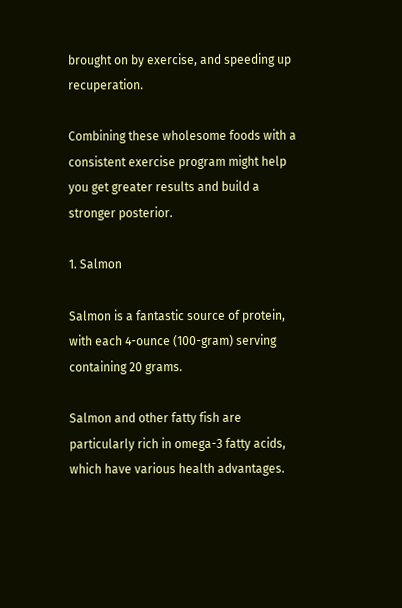brought on by exercise, and speeding up recuperation.

Combining these wholesome foods with a consistent exercise program might help you get greater results and build a stronger posterior.

1. Salmon

Salmon is a fantastic source of protein, with each 4-ounce (100-gram) serving containing 20 grams.

Salmon and other fatty fish are particularly rich in omega-3 fatty acids, which have various health advantages.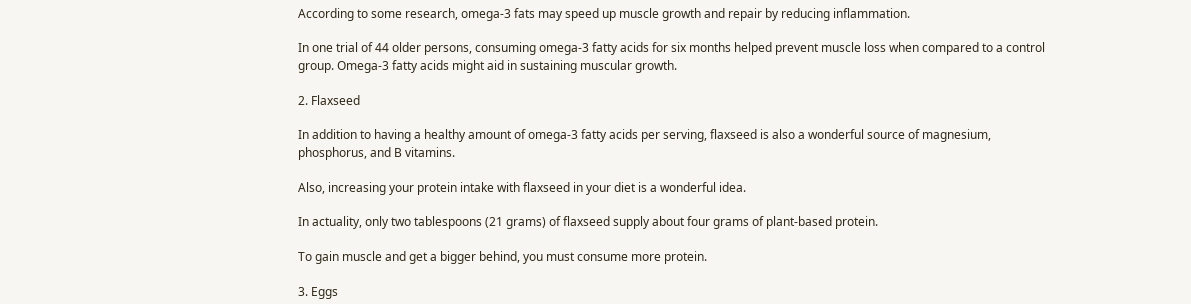According to some research, omega-3 fats may speed up muscle growth and repair by reducing inflammation.

In one trial of 44 older persons, consuming omega-3 fatty acids for six months helped prevent muscle loss when compared to a control group. Omega-3 fatty acids might aid in sustaining muscular growth.

2. Flaxseed

In addition to having a healthy amount of omega-3 fatty acids per serving, flaxseed is also a wonderful source of magnesium, phosphorus, and B vitamins.

Also, increasing your protein intake with flaxseed in your diet is a wonderful idea.

In actuality, only two tablespoons (21 grams) of flaxseed supply about four grams of plant-based protein.

To gain muscle and get a bigger behind, you must consume more protein.

3. Eggs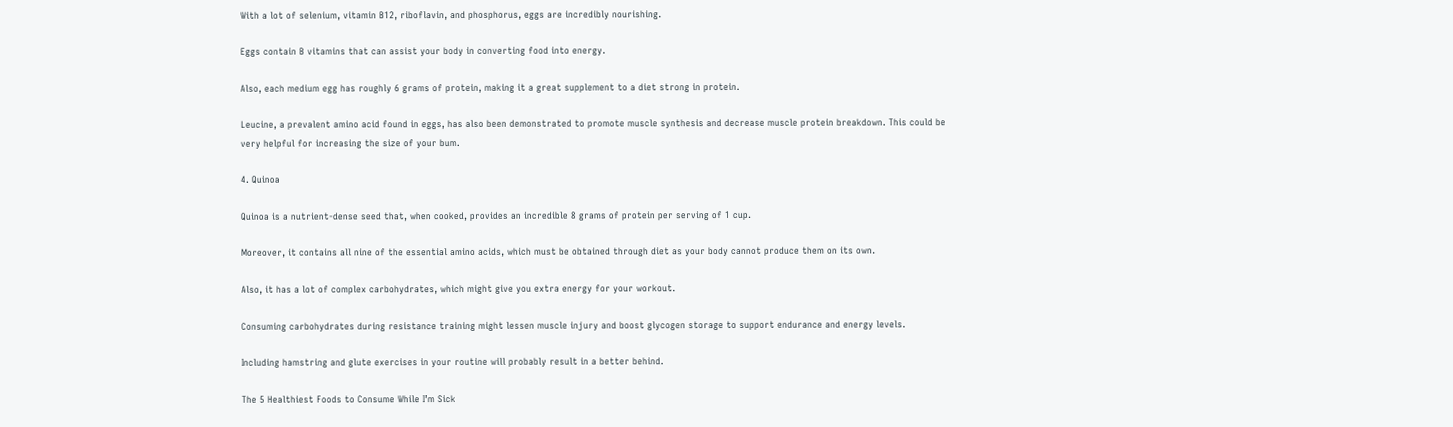With a lot of selenium, vitamin B12, riboflavin, and phosphorus, eggs are incredibly nourishing.

Eggs contain B vitamins that can assist your body in converting food into energy.

Also, each medium egg has roughly 6 grams of protein, making it a great supplement to a diet strong in protein.

Leucine, a prevalent amino acid found in eggs, has also been demonstrated to promote muscle synthesis and decrease muscle protein breakdown. This could be very helpful for increasing the size of your bum.

4. Quinoa

Quinoa is a nutrient-dense seed that, when cooked, provides an incredible 8 grams of protein per serving of 1 cup.

Moreover, it contains all nine of the essential amino acids, which must be obtained through diet as your body cannot produce them on its own.

Also, it has a lot of complex carbohydrates, which might give you extra energy for your workout.

Consuming carbohydrates during resistance training might lessen muscle injury and boost glycogen storage to support endurance and energy levels.

Including hamstring and glute exercises in your routine will probably result in a better behind.

The 5 Healthiest Foods to Consume While I’m Sick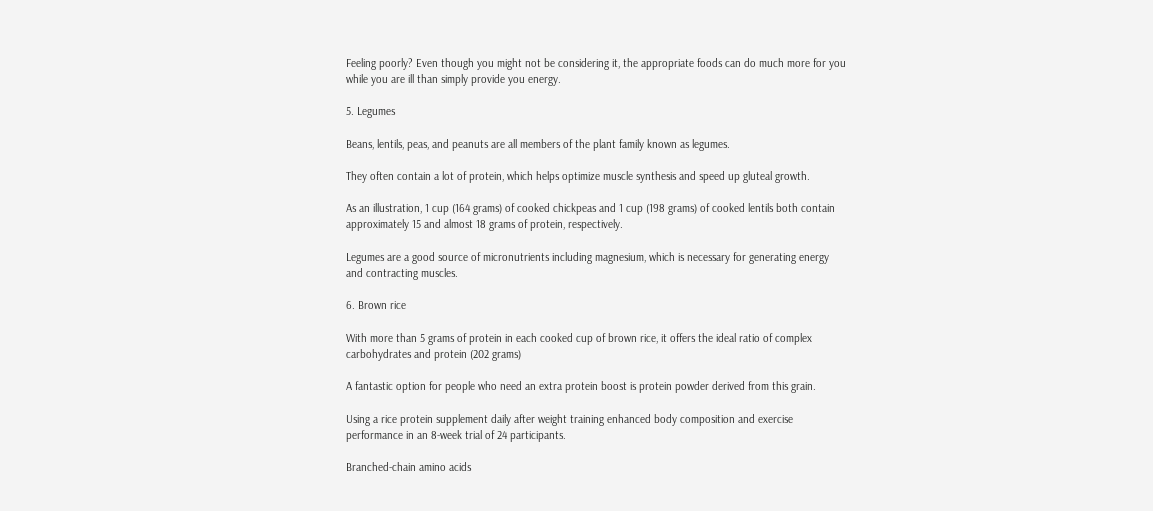Feeling poorly? Even though you might not be considering it, the appropriate foods can do much more for you while you are ill than simply provide you energy.

5. Legumes

Beans, lentils, peas, and peanuts are all members of the plant family known as legumes.

They often contain a lot of protein, which helps optimize muscle synthesis and speed up gluteal growth.

As an illustration, 1 cup (164 grams) of cooked chickpeas and 1 cup (198 grams) of cooked lentils both contain approximately 15 and almost 18 grams of protein, respectively.

Legumes are a good source of micronutrients including magnesium, which is necessary for generating energy and contracting muscles.

6. Brown rice

With more than 5 grams of protein in each cooked cup of brown rice, it offers the ideal ratio of complex carbohydrates and protein (202 grams)

A fantastic option for people who need an extra protein boost is protein powder derived from this grain.

Using a rice protein supplement daily after weight training enhanced body composition and exercise performance in an 8-week trial of 24 participants.

Branched-chain amino acids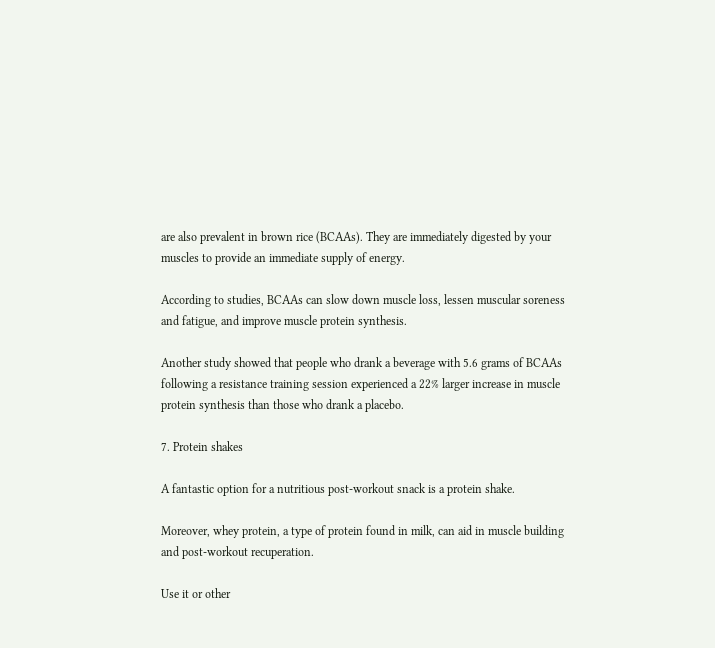are also prevalent in brown rice (BCAAs). They are immediately digested by your muscles to provide an immediate supply of energy.

According to studies, BCAAs can slow down muscle loss, lessen muscular soreness and fatigue, and improve muscle protein synthesis.

Another study showed that people who drank a beverage with 5.6 grams of BCAAs following a resistance training session experienced a 22% larger increase in muscle protein synthesis than those who drank a placebo.

7. Protein shakes

A fantastic option for a nutritious post-workout snack is a protein shake.

Moreover, whey protein, a type of protein found in milk, can aid in muscle building and post-workout recuperation.

Use it or other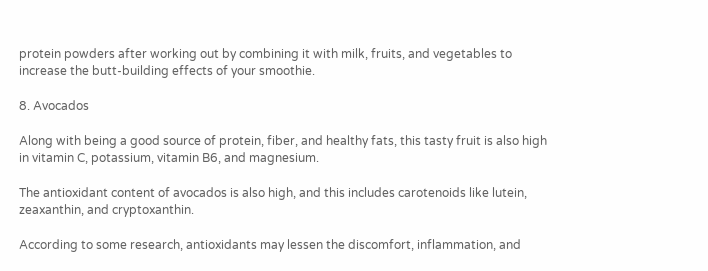protein powders after working out by combining it with milk, fruits, and vegetables to increase the butt-building effects of your smoothie.

8. Avocados

Along with being a good source of protein, fiber, and healthy fats, this tasty fruit is also high in vitamin C, potassium, vitamin B6, and magnesium.

The antioxidant content of avocados is also high, and this includes carotenoids like lutein, zeaxanthin, and cryptoxanthin.

According to some research, antioxidants may lessen the discomfort, inflammation, and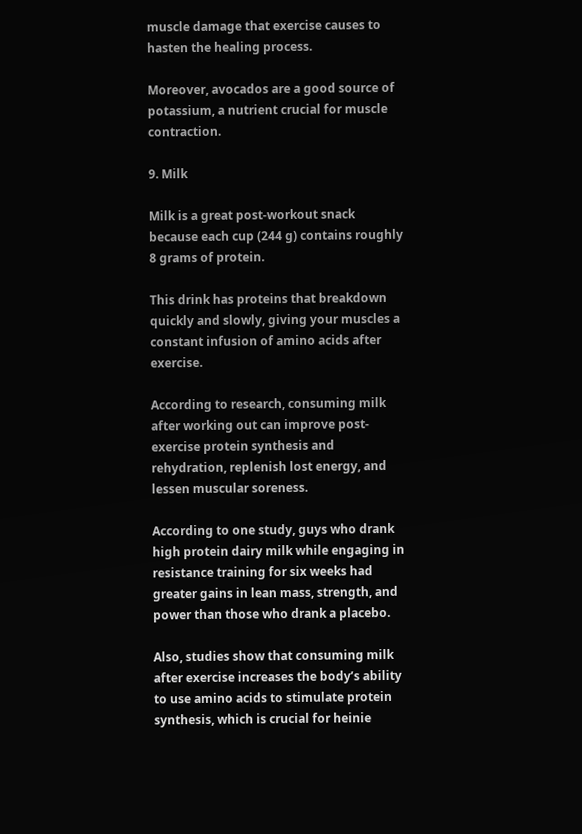muscle damage that exercise causes to hasten the healing process.

Moreover, avocados are a good source of potassium, a nutrient crucial for muscle contraction.

9. Milk

Milk is a great post-workout snack because each cup (244 g) contains roughly 8 grams of protein.

This drink has proteins that breakdown quickly and slowly, giving your muscles a constant infusion of amino acids after exercise.

According to research, consuming milk after working out can improve post-exercise protein synthesis and rehydration, replenish lost energy, and lessen muscular soreness.

According to one study, guys who drank high protein dairy milk while engaging in resistance training for six weeks had greater gains in lean mass, strength, and power than those who drank a placebo.

Also, studies show that consuming milk after exercise increases the body’s ability to use amino acids to stimulate protein synthesis, which is crucial for heinie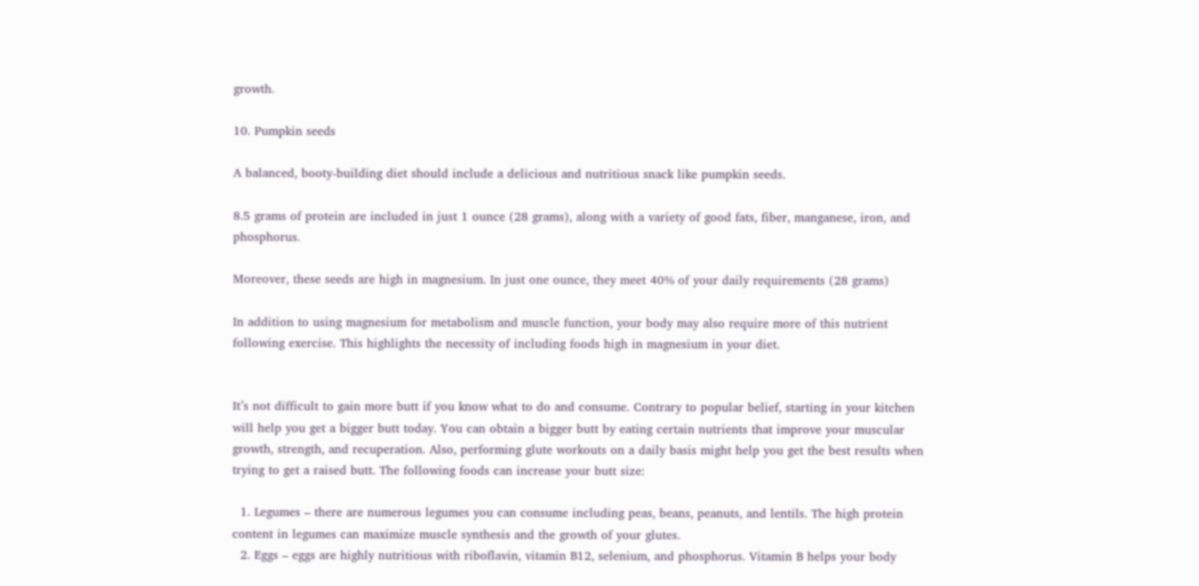growth.

10. Pumpkin seeds

A balanced, booty-building diet should include a delicious and nutritious snack like pumpkin seeds.

8.5 grams of protein are included in just 1 ounce (28 grams), along with a variety of good fats, fiber, manganese, iron, and phosphorus.

Moreover, these seeds are high in magnesium. In just one ounce, they meet 40% of your daily requirements (28 grams)

In addition to using magnesium for metabolism and muscle function, your body may also require more of this nutrient following exercise. This highlights the necessity of including foods high in magnesium in your diet.


It’s not difficult to gain more butt if you know what to do and consume. Contrary to popular belief, starting in your kitchen will help you get a bigger butt today. You can obtain a bigger butt by eating certain nutrients that improve your muscular growth, strength, and recuperation. Also, performing glute workouts on a daily basis might help you get the best results when trying to get a raised butt. The following foods can increase your butt size:

  1. Legumes – there are numerous legumes you can consume including peas, beans, peanuts, and lentils. The high protein content in legumes can maximize muscle synthesis and the growth of your glutes.
  2. Eggs – eggs are highly nutritious with riboflavin, vitamin B12, selenium, and phosphorus. Vitamin B helps your body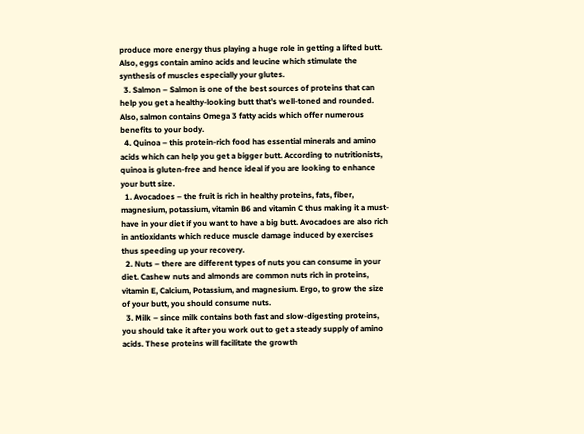produce more energy thus playing a huge role in getting a lifted butt. Also, eggs contain amino acids and leucine which stimulate the synthesis of muscles especially your glutes.
  3. Salmon – Salmon is one of the best sources of proteins that can help you get a healthy-looking butt that’s well-toned and rounded. Also, salmon contains Omega 3 fatty acids which offer numerous benefits to your body.
  4. Quinoa – this protein-rich food has essential minerals and amino acids which can help you get a bigger butt. According to nutritionists, quinoa is gluten-free and hence ideal if you are looking to enhance your butt size.
  1. Avocadoes – the fruit is rich in healthy proteins, fats, fiber, magnesium, potassium, vitamin B6 and vitamin C thus making it a must-have in your diet if you want to have a big butt. Avocadoes are also rich in antioxidants which reduce muscle damage induced by exercises thus speeding up your recovery.
  2. Nuts – there are different types of nuts you can consume in your diet. Cashew nuts and almonds are common nuts rich in proteins, vitamin E, Calcium, Potassium, and magnesium. Ergo, to grow the size of your butt, you should consume nuts.
  3. Milk – since milk contains both fast and slow-digesting proteins, you should take it after you work out to get a steady supply of amino acids. These proteins will facilitate the growth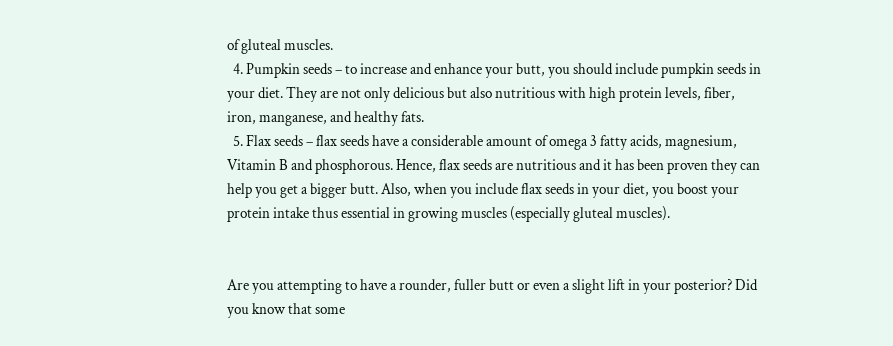of gluteal muscles.
  4. Pumpkin seeds – to increase and enhance your butt, you should include pumpkin seeds in your diet. They are not only delicious but also nutritious with high protein levels, fiber, iron, manganese, and healthy fats.
  5. Flax seeds – flax seeds have a considerable amount of omega 3 fatty acids, magnesium, Vitamin B and phosphorous. Hence, flax seeds are nutritious and it has been proven they can help you get a bigger butt. Also, when you include flax seeds in your diet, you boost your protein intake thus essential in growing muscles (especially gluteal muscles).


Are you attempting to have a rounder, fuller butt or even a slight lift in your posterior? Did you know that some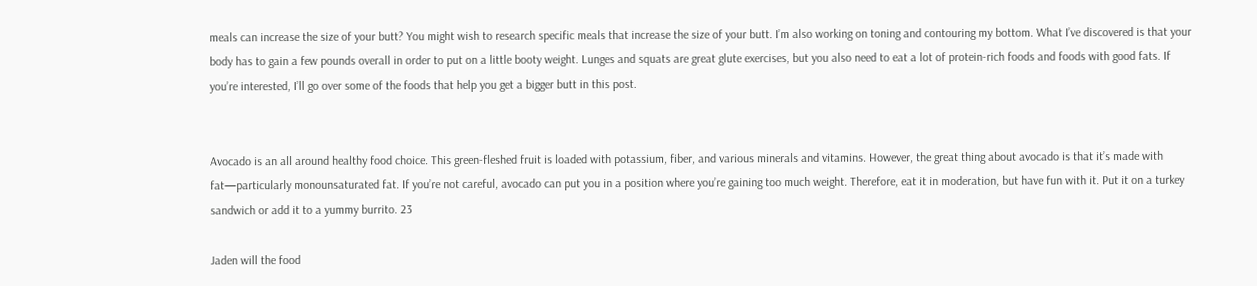meals can increase the size of your butt? You might wish to research specific meals that increase the size of your butt. I’m also working on toning and contouring my bottom. What I’ve discovered is that your body has to gain a few pounds overall in order to put on a little booty weight. Lunges and squats are great glute exercises, but you also need to eat a lot of protein-rich foods and foods with good fats. If you’re interested, I’ll go over some of the foods that help you get a bigger butt in this post.


Avocado is an all around healthy food choice. This green-fleshed fruit is loaded with potassium, fiber, and various minerals and vitamins. However, the great thing about avocado is that it’s made with fat—particularly monounsaturated fat. If you’re not careful, avocado can put you in a position where you’re gaining too much weight. Therefore, eat it in moderation, but have fun with it. Put it on a turkey sandwich or add it to a yummy burrito. 23

Jaden will the food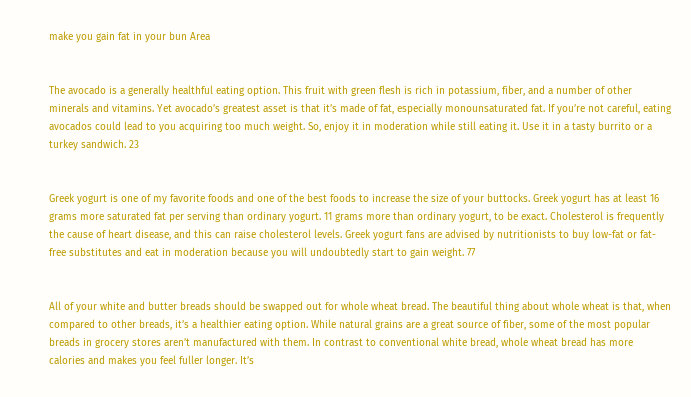make you gain fat in your bun Area


The avocado is a generally healthful eating option. This fruit with green flesh is rich in potassium, fiber, and a number of other minerals and vitamins. Yet avocado’s greatest asset is that it’s made of fat, especially monounsaturated fat. If you’re not careful, eating avocados could lead to you acquiring too much weight. So, enjoy it in moderation while still eating it. Use it in a tasty burrito or a turkey sandwich. 23


Greek yogurt is one of my favorite foods and one of the best foods to increase the size of your buttocks. Greek yogurt has at least 16 grams more saturated fat per serving than ordinary yogurt. 11 grams more than ordinary yogurt, to be exact. Cholesterol is frequently the cause of heart disease, and this can raise cholesterol levels. Greek yogurt fans are advised by nutritionists to buy low-fat or fat-free substitutes and eat in moderation because you will undoubtedly start to gain weight. 77


All of your white and butter breads should be swapped out for whole wheat bread. The beautiful thing about whole wheat is that, when compared to other breads, it’s a healthier eating option. While natural grains are a great source of fiber, some of the most popular breads in grocery stores aren’t manufactured with them. In contrast to conventional white bread, whole wheat bread has more calories and makes you feel fuller longer. It’s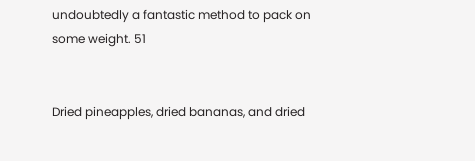undoubtedly a fantastic method to pack on some weight. 51


Dried pineapples, dried bananas, and dried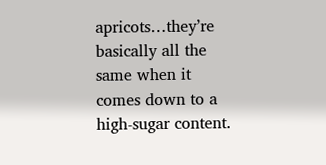apricots…they’re basically all the same when it comes down to a high-sugar content.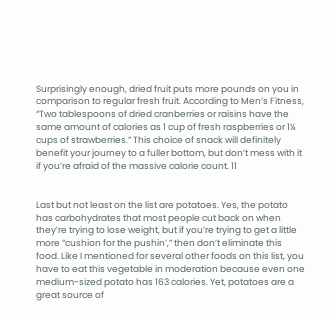Surprisingly enough, dried fruit puts more pounds on you in comparison to regular fresh fruit. According to Men’s Fitness, “Two tablespoons of dried cranberries or raisins have the same amount of calories as 1 cup of fresh raspberries or 1¼ cups of strawberries.” This choice of snack will definitely benefit your journey to a fuller bottom, but don’t mess with it if you’re afraid of the massive calorie count. 11


Last but not least on the list are potatoes. Yes, the potato has carbohydrates that most people cut back on when they’re trying to lose weight, but if you’re trying to get a little more “cushion for the pushin’,” then don’t eliminate this food. Like I mentioned for several other foods on this list, you have to eat this vegetable in moderation because even one medium-sized potato has 163 calories. Yet, potatoes are a great source of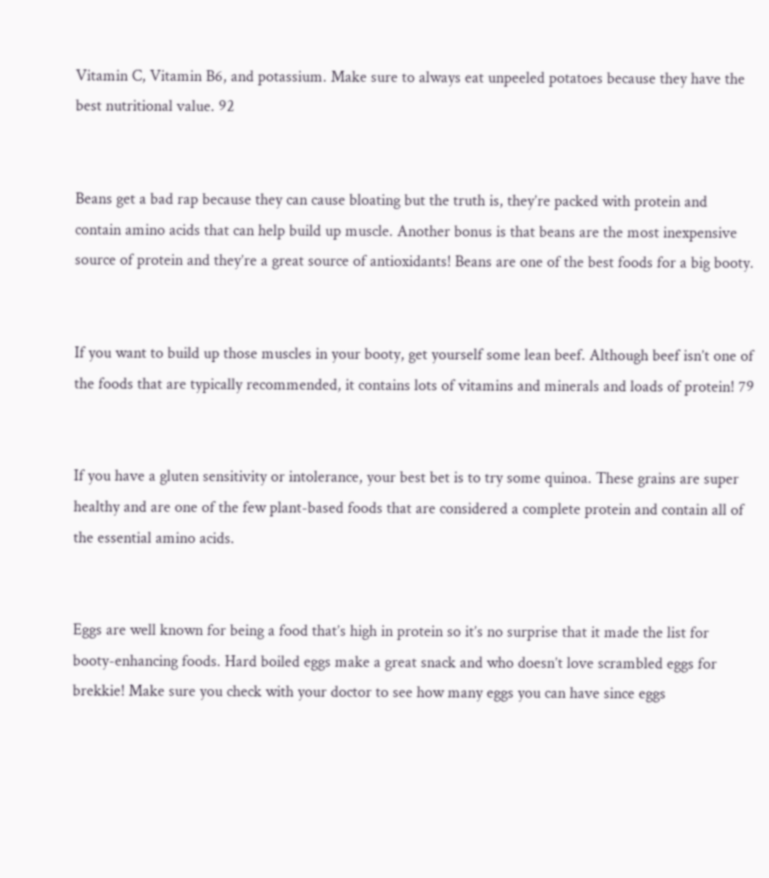Vitamin C, Vitamin B6, and potassium. Make sure to always eat unpeeled potatoes because they have the best nutritional value. 92


Beans get a bad rap because they can cause bloating but the truth is, they’re packed with protein and contain amino acids that can help build up muscle. Another bonus is that beans are the most inexpensive source of protein and they’re a great source of antioxidants! Beans are one of the best foods for a big booty.


If you want to build up those muscles in your booty, get yourself some lean beef. Although beef isn’t one of the foods that are typically recommended, it contains lots of vitamins and minerals and loads of protein! 79


If you have a gluten sensitivity or intolerance, your best bet is to try some quinoa. These grains are super healthy and are one of the few plant-based foods that are considered a complete protein and contain all of the essential amino acids.


Eggs are well known for being a food that’s high in protein so it’s no surprise that it made the list for booty-enhancing foods. Hard boiled eggs make a great snack and who doesn’t love scrambled eggs for brekkie! Make sure you check with your doctor to see how many eggs you can have since eggs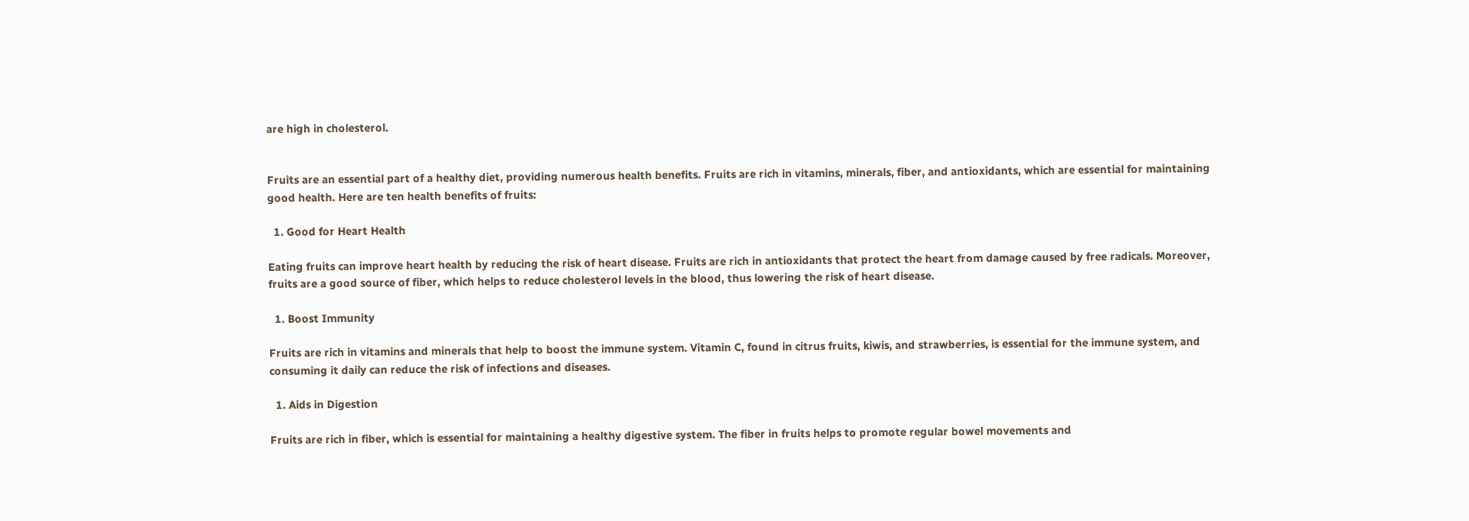are high in cholesterol.


Fruits are an essential part of a healthy diet, providing numerous health benefits. Fruits are rich in vitamins, minerals, fiber, and antioxidants, which are essential for maintaining good health. Here are ten health benefits of fruits:

  1. Good for Heart Health

Eating fruits can improve heart health by reducing the risk of heart disease. Fruits are rich in antioxidants that protect the heart from damage caused by free radicals. Moreover, fruits are a good source of fiber, which helps to reduce cholesterol levels in the blood, thus lowering the risk of heart disease.

  1. Boost Immunity

Fruits are rich in vitamins and minerals that help to boost the immune system. Vitamin C, found in citrus fruits, kiwis, and strawberries, is essential for the immune system, and consuming it daily can reduce the risk of infections and diseases.

  1. Aids in Digestion

Fruits are rich in fiber, which is essential for maintaining a healthy digestive system. The fiber in fruits helps to promote regular bowel movements and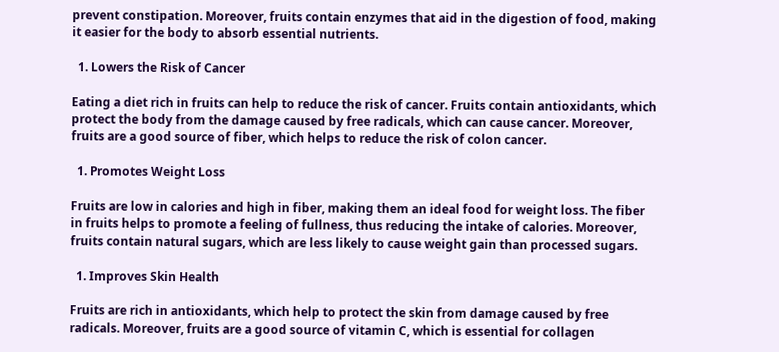prevent constipation. Moreover, fruits contain enzymes that aid in the digestion of food, making it easier for the body to absorb essential nutrients.

  1. Lowers the Risk of Cancer

Eating a diet rich in fruits can help to reduce the risk of cancer. Fruits contain antioxidants, which protect the body from the damage caused by free radicals, which can cause cancer. Moreover, fruits are a good source of fiber, which helps to reduce the risk of colon cancer.

  1. Promotes Weight Loss

Fruits are low in calories and high in fiber, making them an ideal food for weight loss. The fiber in fruits helps to promote a feeling of fullness, thus reducing the intake of calories. Moreover, fruits contain natural sugars, which are less likely to cause weight gain than processed sugars.

  1. Improves Skin Health

Fruits are rich in antioxidants, which help to protect the skin from damage caused by free radicals. Moreover, fruits are a good source of vitamin C, which is essential for collagen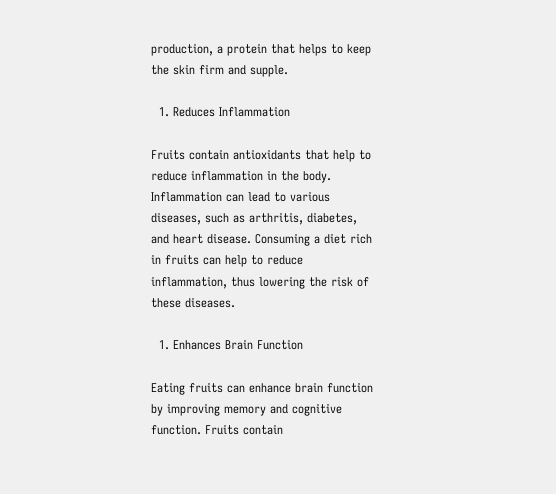production, a protein that helps to keep the skin firm and supple.

  1. Reduces Inflammation

Fruits contain antioxidants that help to reduce inflammation in the body. Inflammation can lead to various diseases, such as arthritis, diabetes, and heart disease. Consuming a diet rich in fruits can help to reduce inflammation, thus lowering the risk of these diseases.

  1. Enhances Brain Function

Eating fruits can enhance brain function by improving memory and cognitive function. Fruits contain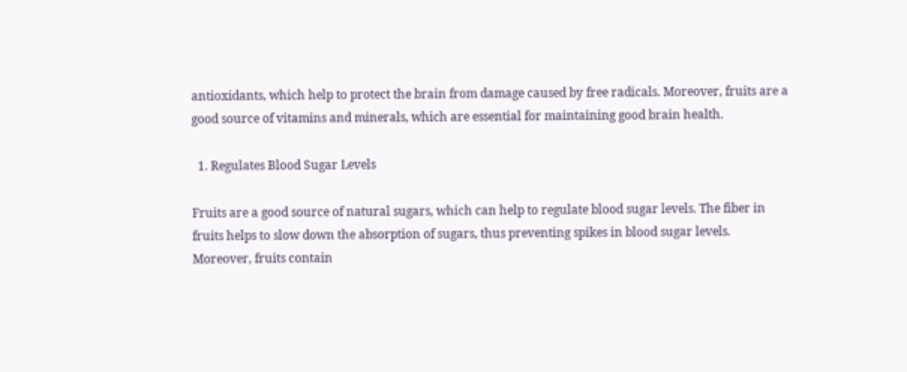antioxidants, which help to protect the brain from damage caused by free radicals. Moreover, fruits are a good source of vitamins and minerals, which are essential for maintaining good brain health.

  1. Regulates Blood Sugar Levels

Fruits are a good source of natural sugars, which can help to regulate blood sugar levels. The fiber in fruits helps to slow down the absorption of sugars, thus preventing spikes in blood sugar levels. Moreover, fruits contain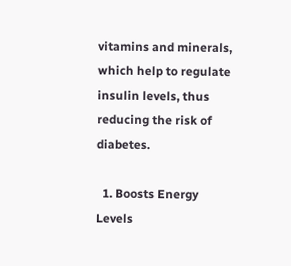vitamins and minerals, which help to regulate insulin levels, thus reducing the risk of diabetes.

  1. Boosts Energy Levels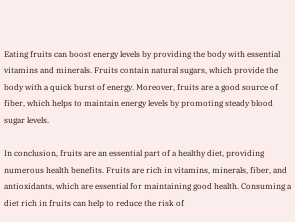Eating fruits can boost energy levels by providing the body with essential vitamins and minerals. Fruits contain natural sugars, which provide the body with a quick burst of energy. Moreover, fruits are a good source of fiber, which helps to maintain energy levels by promoting steady blood sugar levels.

In conclusion, fruits are an essential part of a healthy diet, providing numerous health benefits. Fruits are rich in vitamins, minerals, fiber, and antioxidants, which are essential for maintaining good health. Consuming a diet rich in fruits can help to reduce the risk of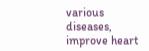various diseases, improve heart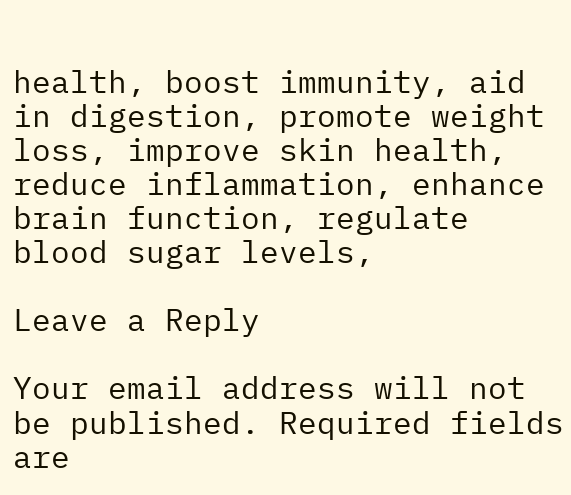health, boost immunity, aid in digestion, promote weight loss, improve skin health, reduce inflammation, enhance brain function, regulate blood sugar levels,

Leave a Reply

Your email address will not be published. Required fields are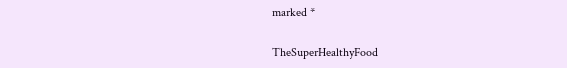marked *

TheSuperHealthyFood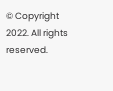© Copyright 2022. All rights reserved.